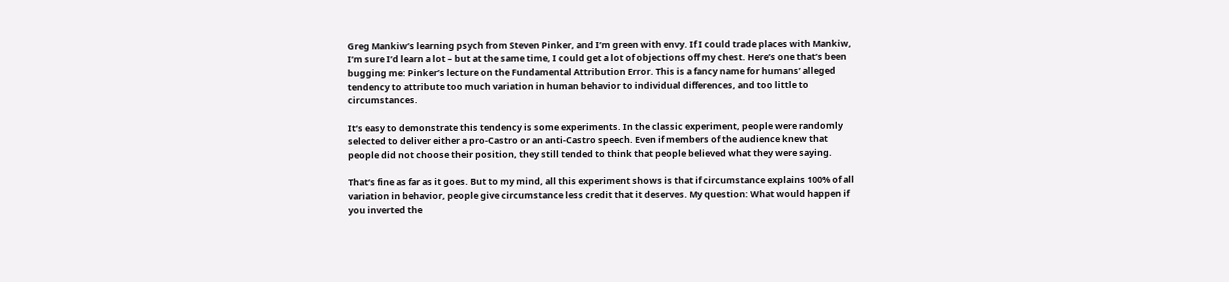Greg Mankiw’s learning psych from Steven Pinker, and I’m green with envy. If I could trade places with Mankiw, I’m sure I’d learn a lot – but at the same time, I could get a lot of objections off my chest. Here’s one that’s been bugging me: Pinker’s lecture on the Fundamental Attribution Error. This is a fancy name for humans’ alleged tendency to attribute too much variation in human behavior to individual differences, and too little to circumstances.

It’s easy to demonstrate this tendency is some experiments. In the classic experiment, people were randomly selected to deliver either a pro-Castro or an anti-Castro speech. Even if members of the audience knew that people did not choose their position, they still tended to think that people believed what they were saying.

That’s fine as far as it goes. But to my mind, all this experiment shows is that if circumstance explains 100% of all variation in behavior, people give circumstance less credit that it deserves. My question: What would happen if you inverted the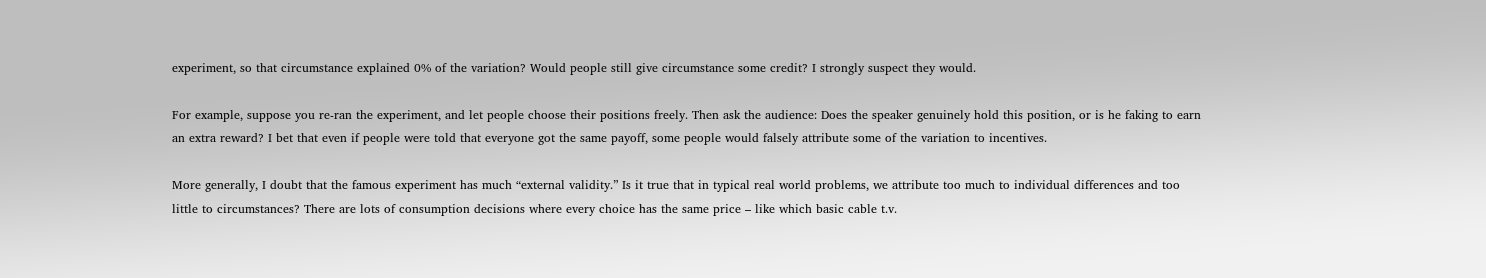experiment, so that circumstance explained 0% of the variation? Would people still give circumstance some credit? I strongly suspect they would.

For example, suppose you re-ran the experiment, and let people choose their positions freely. Then ask the audience: Does the speaker genuinely hold this position, or is he faking to earn an extra reward? I bet that even if people were told that everyone got the same payoff, some people would falsely attribute some of the variation to incentives.

More generally, I doubt that the famous experiment has much “external validity.” Is it true that in typical real world problems, we attribute too much to individual differences and too little to circumstances? There are lots of consumption decisions where every choice has the same price – like which basic cable t.v.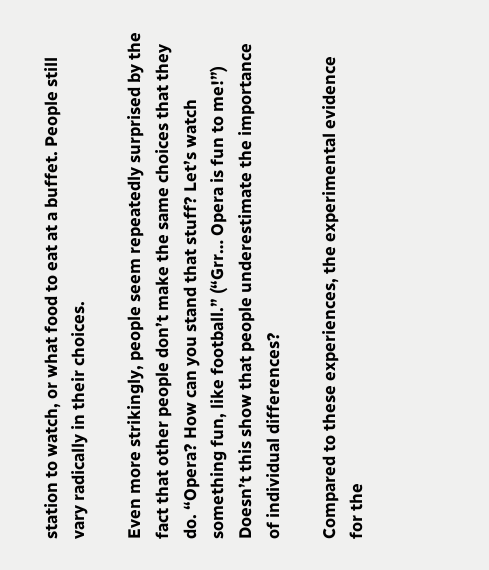station to watch, or what food to eat at a buffet. People still vary radically in their choices.

Even more strikingly, people seem repeatedly surprised by the fact that other people don’t make the same choices that they do. “Opera? How can you stand that stuff? Let’s watch something fun, like football.” (“Grr… Opera is fun to me!”) Doesn’t this show that people underestimate the importance of individual differences?

Compared to these experiences, the experimental evidence for the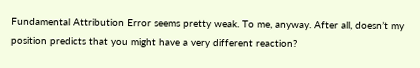Fundamental Attribution Error seems pretty weak. To me, anyway. After all, doesn’t my position predicts that you might have a very different reaction?